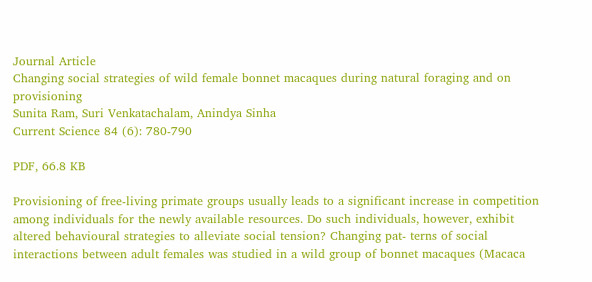Journal Article
Changing social strategies of wild female bonnet macaques during natural foraging and on provisioning
Sunita Ram, Suri Venkatachalam, Anindya Sinha
Current Science 84 (6): 780-790

PDF, 66.8 KB

Provisioning of free-living primate groups usually leads to a significant increase in competition among individuals for the newly available resources. Do such individuals, however, exhibit altered behavioural strategies to alleviate social tension? Changing pat- terns of social interactions between adult females was studied in a wild group of bonnet macaques (Macaca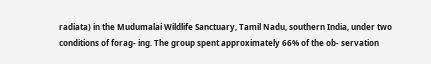radiata) in the Mudumalai Wildlife Sanctuary, Tamil Nadu, southern India, under two conditions of forag- ing. The group spent approximately 66% of the ob- servation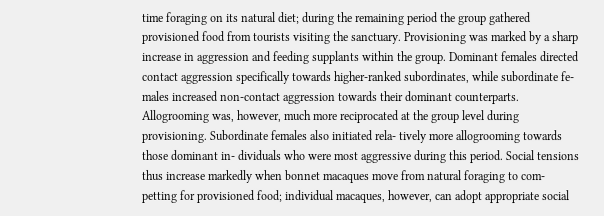time foraging on its natural diet; during the remaining period the group gathered provisioned food from tourists visiting the sanctuary. Provisioning was marked by a sharp increase in aggression and feeding supplants within the group. Dominant females directed contact aggression specifically towards higher-ranked subordinates, while subordinate fe- males increased non-contact aggression towards their dominant counterparts. Allogrooming was, however, much more reciprocated at the group level during provisioning. Subordinate females also initiated rela- tively more allogrooming towards those dominant in- dividuals who were most aggressive during this period. Social tensions thus increase markedly when bonnet macaques move from natural foraging to com- petting for provisioned food; individual macaques, however, can adopt appropriate social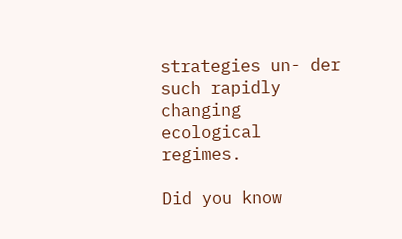strategies un- der such rapidly changing ecological regimes.

Did you know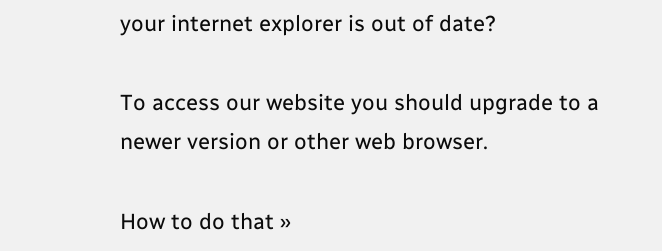your internet explorer is out of date?

To access our website you should upgrade to a newer version or other web browser.

How to do that »